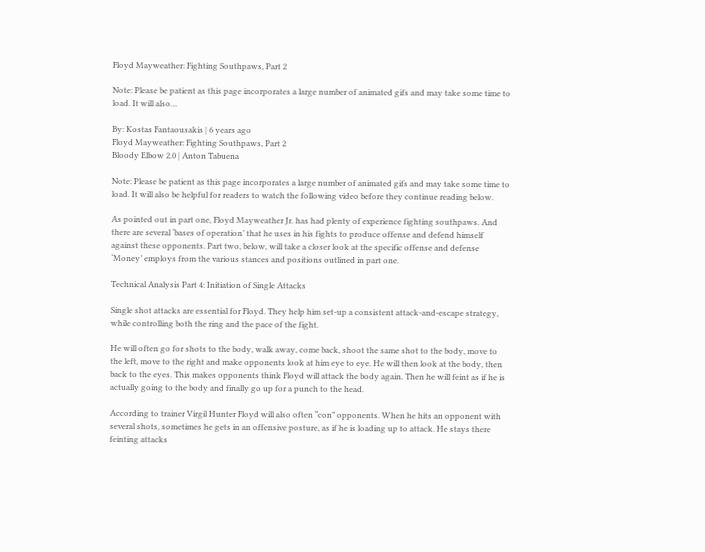Floyd Mayweather: Fighting Southpaws, Part 2

Note: Please be patient as this page incorporates a large number of animated gifs and may take some time to load. It will also…

By: Kostas Fantaousakis | 6 years ago
Floyd Mayweather: Fighting Southpaws, Part 2
Bloody Elbow 2.0 | Anton Tabuena

Note: Please be patient as this page incorporates a large number of animated gifs and may take some time to load. It will also be helpful for readers to watch the following video before they continue reading below.

As pointed out in part one, Floyd Mayweather Jr. has had plenty of experience fighting southpaws. And there are several ‘bases of operation’ that he uses in his fights to produce offense and defend himself against these opponents. Part two, below, will take a closer look at the specific offense and defense ‘Money’ employs from the various stances and positions outlined in part one.

Technical Analysis Part 4: Initiation of Single Attacks

Single shot attacks are essential for Floyd. They help him set-up a consistent attack-and-escape strategy, while controlling both the ring and the pace of the fight.

He will often go for shots to the body, walk away, come back, shoot the same shot to the body, move to the left, move to the right and make opponents look at him eye to eye. He will then look at the body, then back to the eyes. This makes opponents think Floyd will attack the body again. Then he will feint as if he is actually going to the body and finally go up for a punch to the head.

According to trainer Virgil Hunter Floyd will also often “con” opponents. When he hits an opponent with several shots, sometimes he gets in an offensive posture, as if he is loading up to attack. He stays there feinting attacks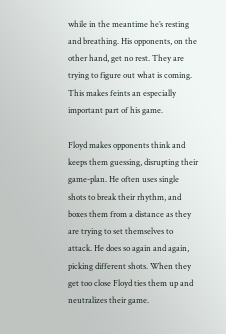while in the meantime he’s resting and breathing. His opponents, on the other hand, get no rest. They are trying to figure out what is coming. This makes feints an especially important part of his game.

Floyd makes opponents think and keeps them guessing, disrupting their game-plan. He often uses single shots to break their rhythm, and boxes them from a distance as they are trying to set themselves to attack. He does so again and again, picking different shots. When they get too close Floyd ties them up and neutralizes their game.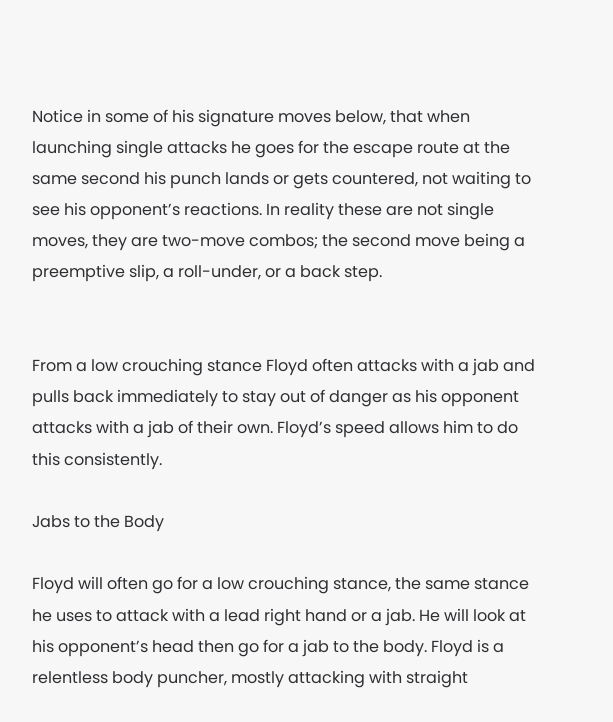Notice in some of his signature moves below, that when launching single attacks he goes for the escape route at the same second his punch lands or gets countered, not waiting to see his opponent’s reactions. In reality these are not single moves, they are two-move combos; the second move being a preemptive slip, a roll-under, or a back step.


From a low crouching stance Floyd often attacks with a jab and pulls back immediately to stay out of danger as his opponent attacks with a jab of their own. Floyd’s speed allows him to do this consistently.

Jabs to the Body

Floyd will often go for a low crouching stance, the same stance he uses to attack with a lead right hand or a jab. He will look at his opponent’s head then go for a jab to the body. Floyd is a relentless body puncher, mostly attacking with straight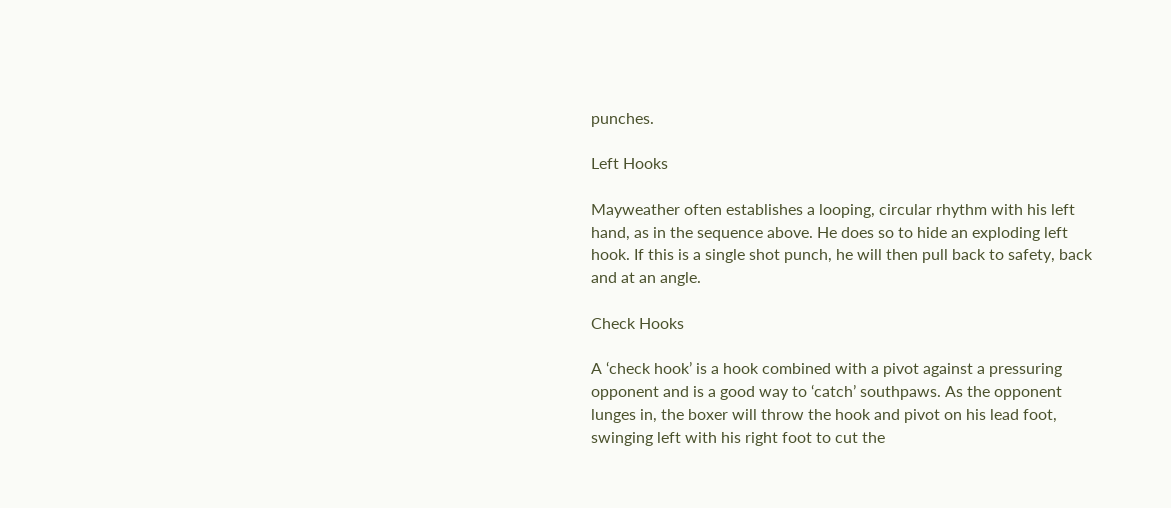punches.

Left Hooks

Mayweather often establishes a looping, circular rhythm with his left hand, as in the sequence above. He does so to hide an exploding left hook. If this is a single shot punch, he will then pull back to safety, back and at an angle.

Check Hooks

A ‘check hook’ is a hook combined with a pivot against a pressuring opponent and is a good way to ‘catch’ southpaws. As the opponent lunges in, the boxer will throw the hook and pivot on his lead foot, swinging left with his right foot to cut the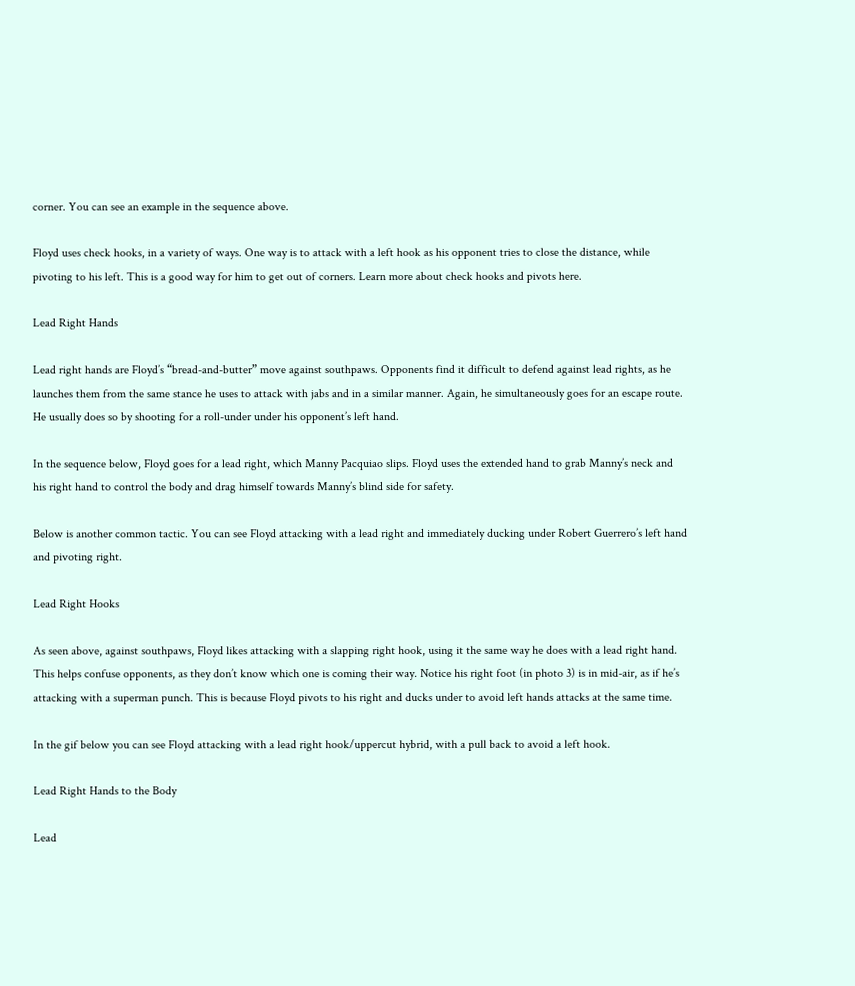corner. You can see an example in the sequence above.

Floyd uses check hooks, in a variety of ways. One way is to attack with a left hook as his opponent tries to close the distance, while pivoting to his left. This is a good way for him to get out of corners. Learn more about check hooks and pivots here.

Lead Right Hands

Lead right hands are Floyd’s “bread-and-butter” move against southpaws. Opponents find it difficult to defend against lead rights, as he launches them from the same stance he uses to attack with jabs and in a similar manner. Again, he simultaneously goes for an escape route. He usually does so by shooting for a roll-under under his opponent’s left hand.

In the sequence below, Floyd goes for a lead right, which Manny Pacquiao slips. Floyd uses the extended hand to grab Manny’s neck and his right hand to control the body and drag himself towards Manny’s blind side for safety.

Below is another common tactic. You can see Floyd attacking with a lead right and immediately ducking under Robert Guerrero’s left hand and pivoting right.

Lead Right Hooks

As seen above, against southpaws, Floyd likes attacking with a slapping right hook, using it the same way he does with a lead right hand. This helps confuse opponents, as they don’t know which one is coming their way. Notice his right foot (in photo 3) is in mid-air, as if he’s attacking with a superman punch. This is because Floyd pivots to his right and ducks under to avoid left hands attacks at the same time.

In the gif below you can see Floyd attacking with a lead right hook/uppercut hybrid, with a pull back to avoid a left hook.

Lead Right Hands to the Body

Lead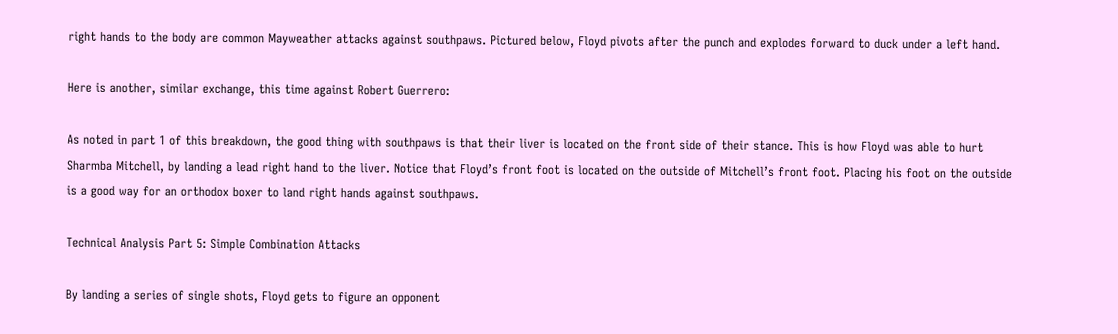right hands to the body are common Mayweather attacks against southpaws. Pictured below, Floyd pivots after the punch and explodes forward to duck under a left hand.

Here is another, similar exchange, this time against Robert Guerrero:

As noted in part 1 of this breakdown, the good thing with southpaws is that their liver is located on the front side of their stance. This is how Floyd was able to hurt Sharmba Mitchell, by landing a lead right hand to the liver. Notice that Floyd’s front foot is located on the outside of Mitchell’s front foot. Placing his foot on the outside is a good way for an orthodox boxer to land right hands against southpaws.

Technical Analysis Part 5: Simple Combination Attacks

By landing a series of single shots, Floyd gets to figure an opponent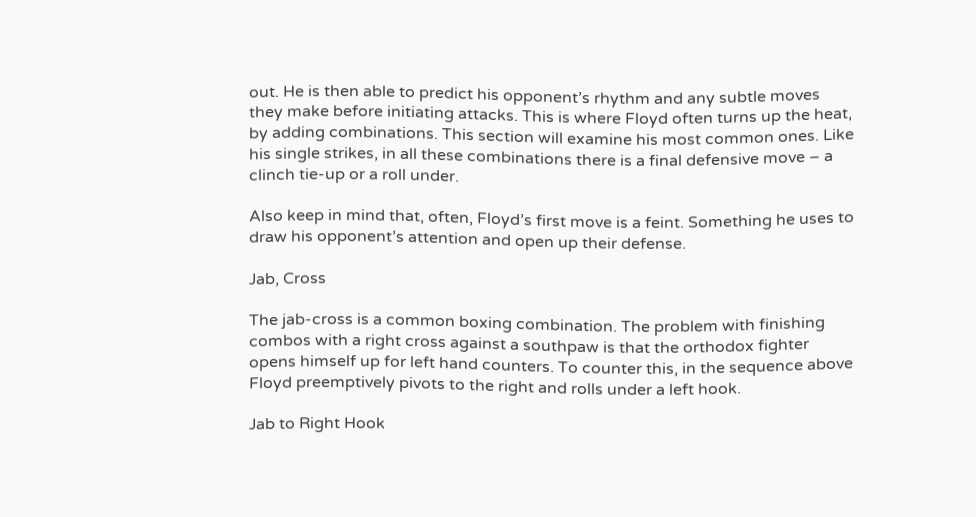out. He is then able to predict his opponent’s rhythm and any subtle moves they make before initiating attacks. This is where Floyd often turns up the heat, by adding combinations. This section will examine his most common ones. Like his single strikes, in all these combinations there is a final defensive move – a clinch tie-up or a roll under.

Also keep in mind that, often, Floyd’s first move is a feint. Something he uses to draw his opponent’s attention and open up their defense.

Jab, Cross

The jab-cross is a common boxing combination. The problem with finishing combos with a right cross against a southpaw is that the orthodox fighter opens himself up for left hand counters. To counter this, in the sequence above Floyd preemptively pivots to the right and rolls under a left hook.

Jab to Right Hook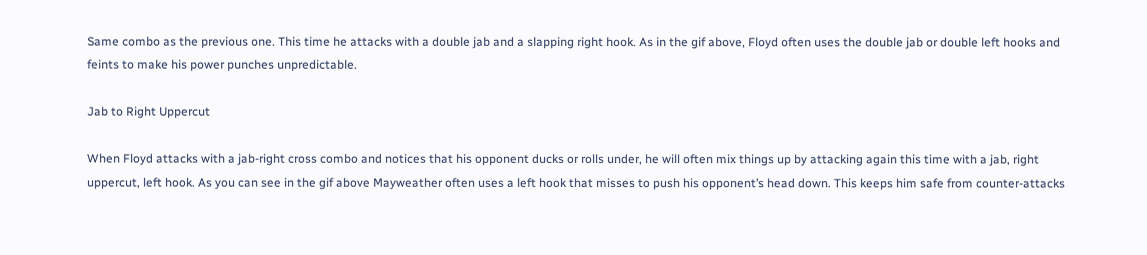Same combo as the previous one. This time he attacks with a double jab and a slapping right hook. As in the gif above, Floyd often uses the double jab or double left hooks and feints to make his power punches unpredictable.

Jab to Right Uppercut

When Floyd attacks with a jab-right cross combo and notices that his opponent ducks or rolls under, he will often mix things up by attacking again this time with a jab, right uppercut, left hook. As you can see in the gif above Mayweather often uses a left hook that misses to push his opponent’s head down. This keeps him safe from counter-attacks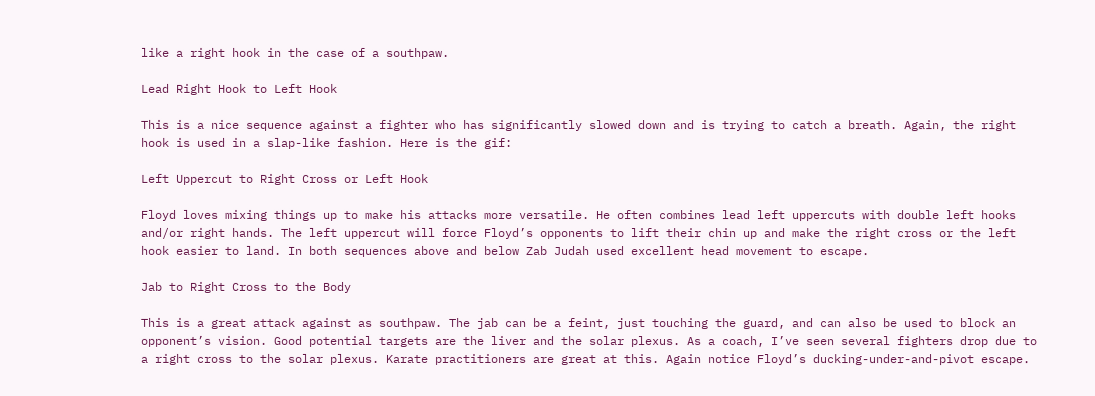like a right hook in the case of a southpaw.

Lead Right Hook to Left Hook

This is a nice sequence against a fighter who has significantly slowed down and is trying to catch a breath. Again, the right hook is used in a slap-like fashion. Here is the gif:

Left Uppercut to Right Cross or Left Hook

Floyd loves mixing things up to make his attacks more versatile. He often combines lead left uppercuts with double left hooks and/or right hands. The left uppercut will force Floyd’s opponents to lift their chin up and make the right cross or the left hook easier to land. In both sequences above and below Zab Judah used excellent head movement to escape.

Jab to Right Cross to the Body

This is a great attack against as southpaw. The jab can be a feint, just touching the guard, and can also be used to block an opponent’s vision. Good potential targets are the liver and the solar plexus. As a coach, I’ve seen several fighters drop due to a right cross to the solar plexus. Karate practitioners are great at this. Again notice Floyd’s ducking-under-and-pivot escape.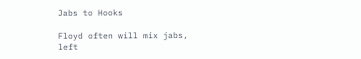Jabs to Hooks

Floyd often will mix jabs, left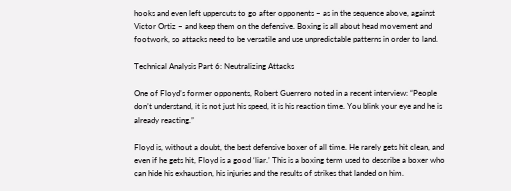hooks and even left uppercuts to go after opponents – as in the sequence above, against Victor Ortiz – and keep them on the defensive. Boxing is all about head movement and footwork, so attacks need to be versatile and use unpredictable patterns in order to land.

Technical Analysis Part 6: Neutralizing Attacks

One of Floyd’s former opponents, Robert Guerrero noted in a recent interview: “People don’t understand, it is not just his speed, it is his reaction time. You blink your eye and he is already reacting.”

Floyd is, without a doubt, the best defensive boxer of all time. He rarely gets hit clean, and even if he gets hit, Floyd is a good ‘liar.’ This is a boxing term used to describe a boxer who can hide his exhaustion, his injuries and the results of strikes that landed on him.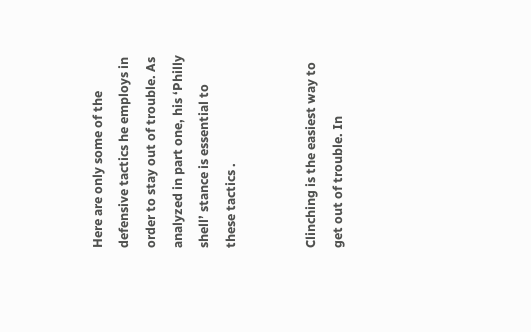Here are only some of the defensive tactics he employs in order to stay out of trouble. As analyzed in part one, his ‘Philly shell’ stance is essential to these tactics .


Clinching is the easiest way to get out of trouble. In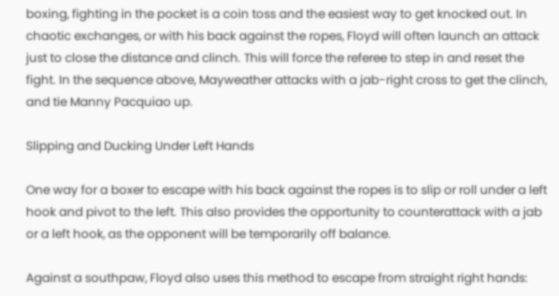boxing, fighting in the pocket is a coin toss and the easiest way to get knocked out. In chaotic exchanges, or with his back against the ropes, Floyd will often launch an attack just to close the distance and clinch. This will force the referee to step in and reset the fight. In the sequence above, Mayweather attacks with a jab-right cross to get the clinch, and tie Manny Pacquiao up.

Slipping and Ducking Under Left Hands

One way for a boxer to escape with his back against the ropes is to slip or roll under a left hook and pivot to the left. This also provides the opportunity to counterattack with a jab or a left hook, as the opponent will be temporarily off balance.

Against a southpaw, Floyd also uses this method to escape from straight right hands: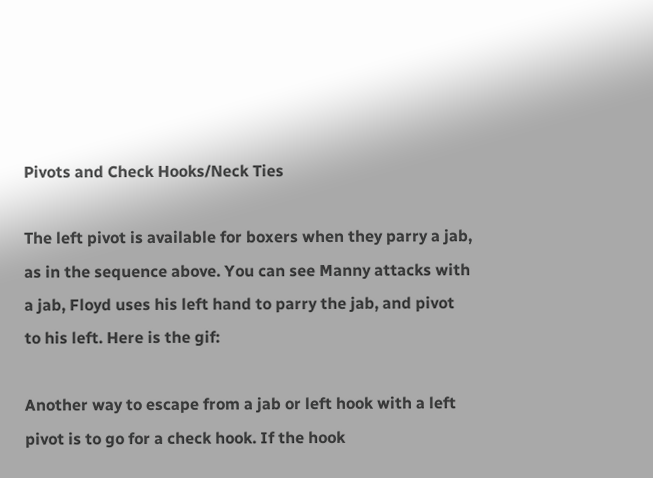Pivots and Check Hooks/Neck Ties

The left pivot is available for boxers when they parry a jab, as in the sequence above. You can see Manny attacks with a jab, Floyd uses his left hand to parry the jab, and pivot to his left. Here is the gif:

Another way to escape from a jab or left hook with a left pivot is to go for a check hook. If the hook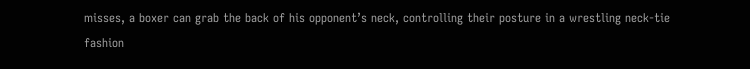misses, a boxer can grab the back of his opponent’s neck, controlling their posture in a wrestling neck-tie fashion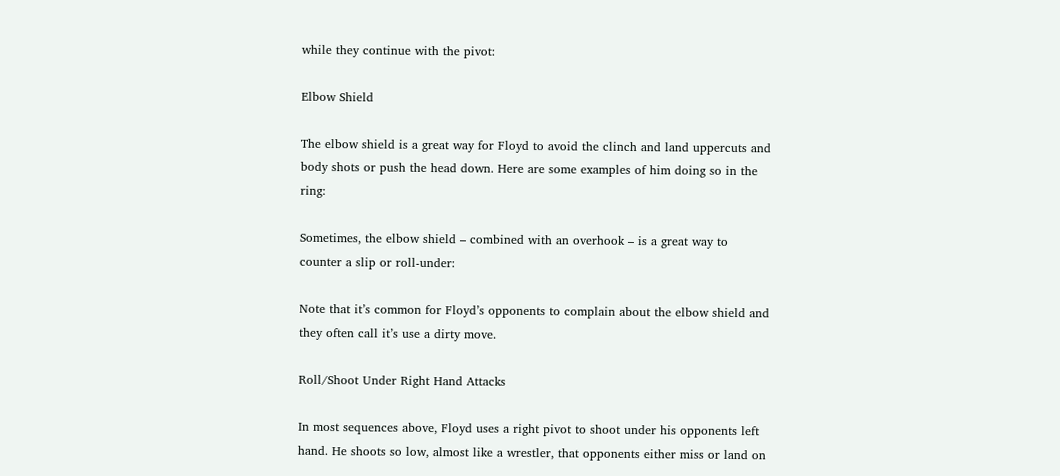while they continue with the pivot:

Elbow Shield

The elbow shield is a great way for Floyd to avoid the clinch and land uppercuts and body shots or push the head down. Here are some examples of him doing so in the ring:

Sometimes, the elbow shield – combined with an overhook – is a great way to counter a slip or roll-under:

Note that it’s common for Floyd’s opponents to complain about the elbow shield and they often call it’s use a dirty move.

Roll/Shoot Under Right Hand Attacks

In most sequences above, Floyd uses a right pivot to shoot under his opponents left hand. He shoots so low, almost like a wrestler, that opponents either miss or land on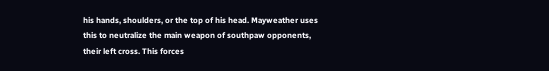his hands, shoulders, or the top of his head. Mayweather uses this to neutralize the main weapon of southpaw opponents, their left cross. This forces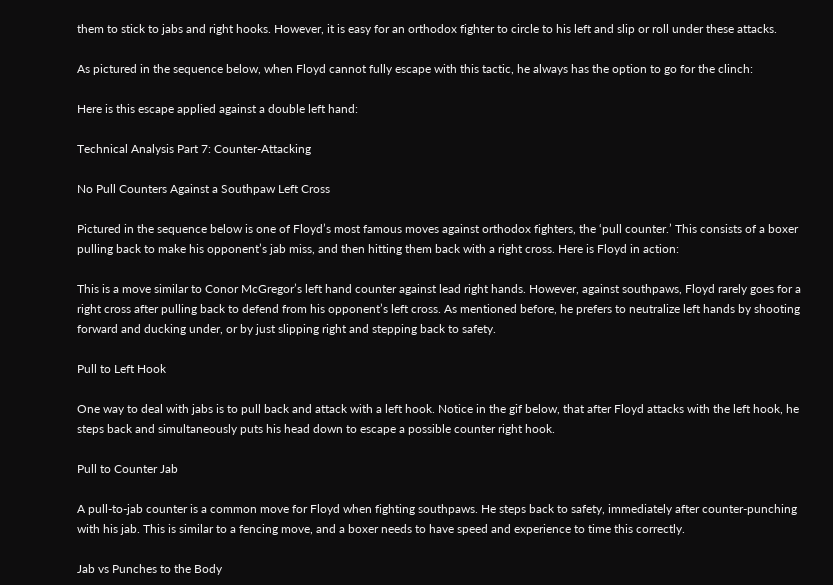them to stick to jabs and right hooks. However, it is easy for an orthodox fighter to circle to his left and slip or roll under these attacks.

As pictured in the sequence below, when Floyd cannot fully escape with this tactic, he always has the option to go for the clinch:

Here is this escape applied against a double left hand:

Technical Analysis Part 7: Counter-Attacking

No Pull Counters Against a Southpaw Left Cross

Pictured in the sequence below is one of Floyd’s most famous moves against orthodox fighters, the ‘pull counter.’ This consists of a boxer pulling back to make his opponent’s jab miss, and then hitting them back with a right cross. Here is Floyd in action:

This is a move similar to Conor McGregor’s left hand counter against lead right hands. However, against southpaws, Floyd rarely goes for a right cross after pulling back to defend from his opponent’s left cross. As mentioned before, he prefers to neutralize left hands by shooting forward and ducking under, or by just slipping right and stepping back to safety.

Pull to Left Hook

One way to deal with jabs is to pull back and attack with a left hook. Notice in the gif below, that after Floyd attacks with the left hook, he steps back and simultaneously puts his head down to escape a possible counter right hook.

Pull to Counter Jab

A pull-to-jab counter is a common move for Floyd when fighting southpaws. He steps back to safety, immediately after counter-punching with his jab. This is similar to a fencing move, and a boxer needs to have speed and experience to time this correctly.

Jab vs Punches to the Body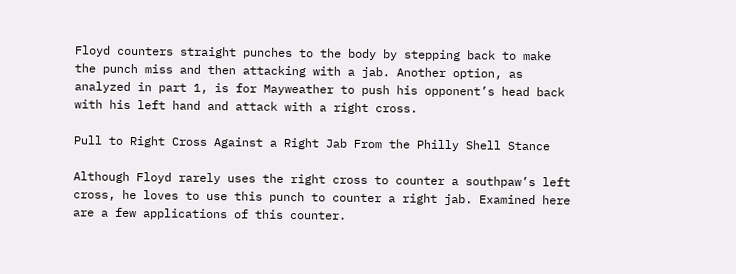Floyd counters straight punches to the body by stepping back to make the punch miss and then attacking with a jab. Another option, as analyzed in part 1, is for Mayweather to push his opponent’s head back with his left hand and attack with a right cross.

Pull to Right Cross Against a Right Jab From the Philly Shell Stance

Although Floyd rarely uses the right cross to counter a southpaw’s left cross, he loves to use this punch to counter a right jab. Examined here are a few applications of this counter.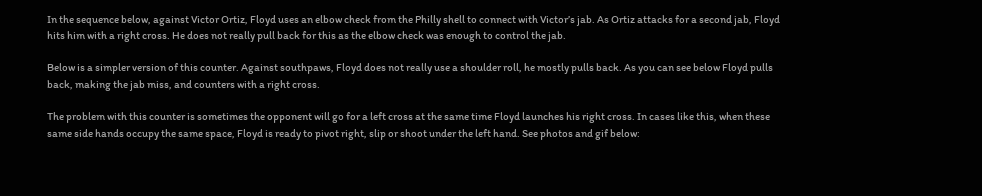In the sequence below, against Victor Ortiz, Floyd uses an elbow check from the Philly shell to connect with Victor’s jab. As Ortiz attacks for a second jab, Floyd hits him with a right cross. He does not really pull back for this as the elbow check was enough to control the jab.

Below is a simpler version of this counter. Against southpaws, Floyd does not really use a shoulder roll, he mostly pulls back. As you can see below Floyd pulls back, making the jab miss, and counters with a right cross.

The problem with this counter is sometimes the opponent will go for a left cross at the same time Floyd launches his right cross. In cases like this, when these same side hands occupy the same space, Floyd is ready to pivot right, slip or shoot under the left hand. See photos and gif below: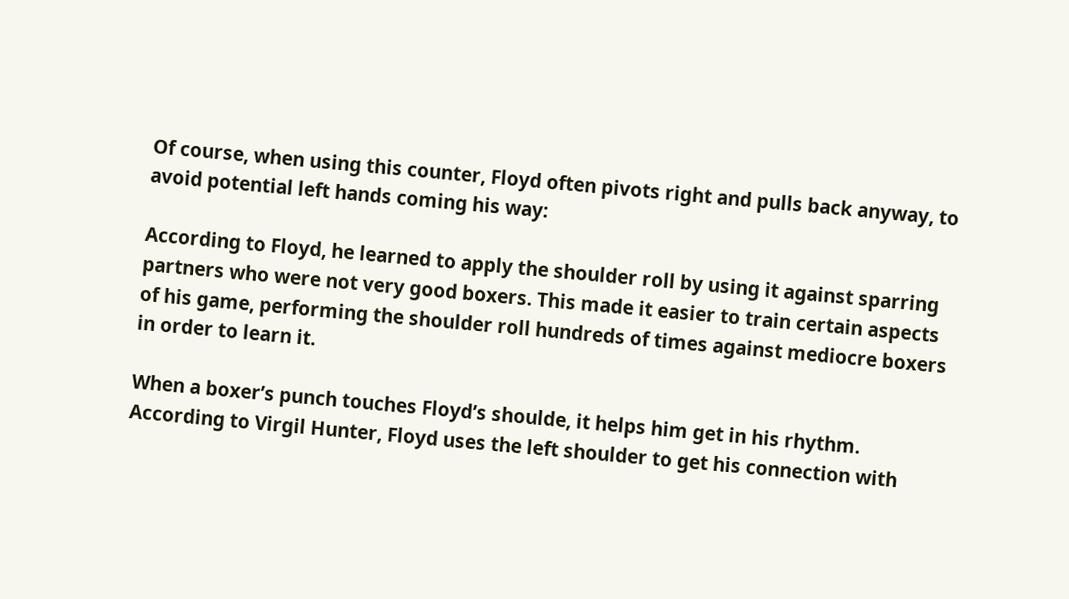Of course, when using this counter, Floyd often pivots right and pulls back anyway, to avoid potential left hands coming his way:

According to Floyd, he learned to apply the shoulder roll by using it against sparring partners who were not very good boxers. This made it easier to train certain aspects of his game, performing the shoulder roll hundreds of times against mediocre boxers in order to learn it.

When a boxer’s punch touches Floyd’s shoulde, it helps him get in his rhythm. According to Virgil Hunter, Floyd uses the left shoulder to get his connection with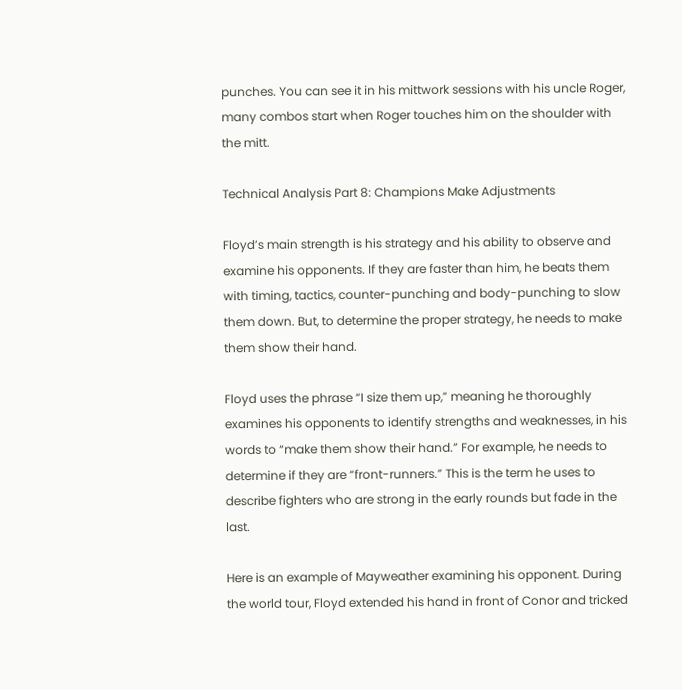punches. You can see it in his mittwork sessions with his uncle Roger, many combos start when Roger touches him on the shoulder with the mitt.

Technical Analysis Part 8: Champions Make Adjustments

Floyd’s main strength is his strategy and his ability to observe and examine his opponents. If they are faster than him, he beats them with timing, tactics, counter-punching and body-punching to slow them down. But, to determine the proper strategy, he needs to make them show their hand.

Floyd uses the phrase “I size them up,” meaning he thoroughly examines his opponents to identify strengths and weaknesses, in his words to “make them show their hand.” For example, he needs to determine if they are “front-runners.” This is the term he uses to describe fighters who are strong in the early rounds but fade in the last.

Here is an example of Mayweather examining his opponent. During the world tour, Floyd extended his hand in front of Conor and tricked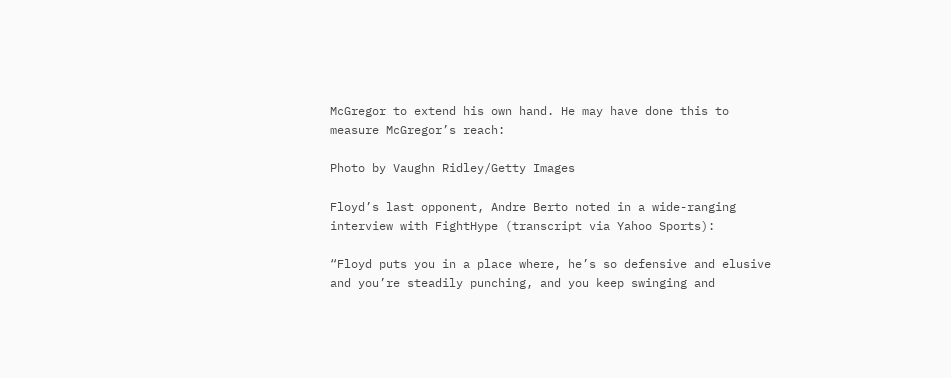McGregor to extend his own hand. He may have done this to measure McGregor’s reach:

Photo by Vaughn Ridley/Getty Images

Floyd’s last opponent, Andre Berto noted in a wide-ranging interview with FightHype (transcript via Yahoo Sports):

“Floyd puts you in a place where, he’s so defensive and elusive and you’re steadily punching, and you keep swinging and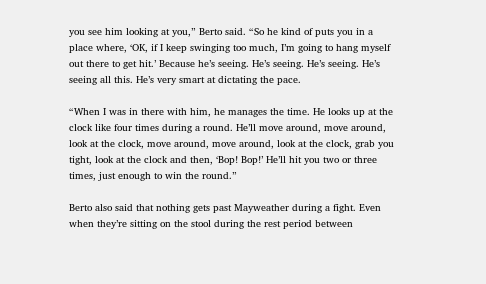you see him looking at you,” Berto said. “So he kind of puts you in a place where, ‘OK, if I keep swinging too much, I’m going to hang myself out there to get hit.’ Because he’s seeing. He’s seeing. He’s seeing. He’s seeing all this. He’s very smart at dictating the pace.

“When I was in there with him, he manages the time. He looks up at the clock like four times during a round. He’ll move around, move around, look at the clock, move around, move around, look at the clock, grab you tight, look at the clock and then, ‘Bop! Bop!’ He’ll hit you two or three times, just enough to win the round.”

Berto also said that nothing gets past Mayweather during a fight. Even when they’re sitting on the stool during the rest period between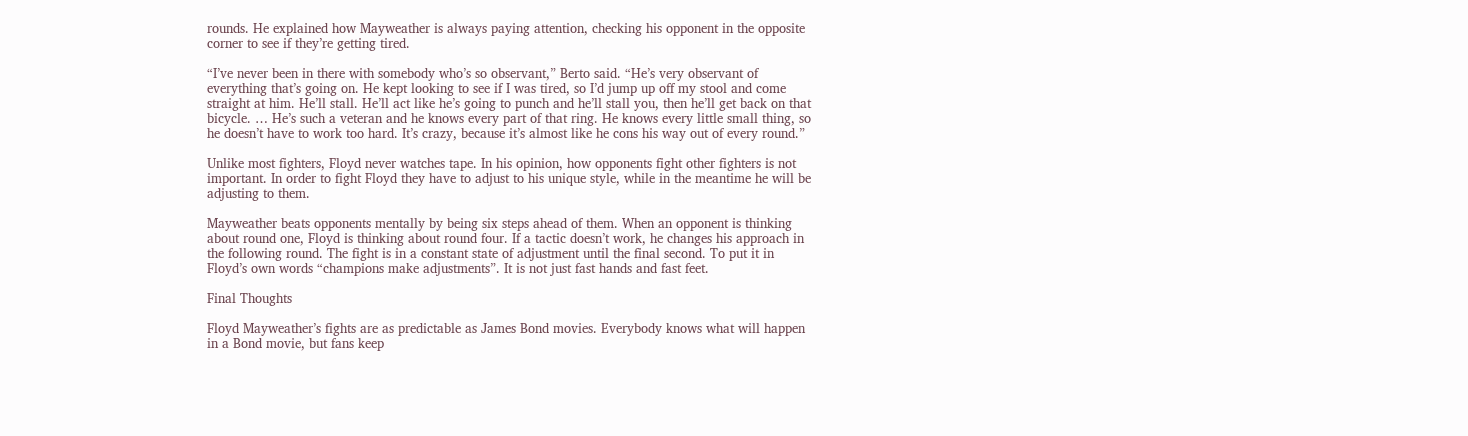rounds. He explained how Mayweather is always paying attention, checking his opponent in the opposite corner to see if they’re getting tired.

“I’ve never been in there with somebody who’s so observant,” Berto said. “He’s very observant of everything that’s going on. He kept looking to see if I was tired, so I’d jump up off my stool and come straight at him. He’ll stall. He’ll act like he’s going to punch and he’ll stall you, then he’ll get back on that bicycle. … He’s such a veteran and he knows every part of that ring. He knows every little small thing, so he doesn’t have to work too hard. It’s crazy, because it’s almost like he cons his way out of every round.”

Unlike most fighters, Floyd never watches tape. In his opinion, how opponents fight other fighters is not important. In order to fight Floyd they have to adjust to his unique style, while in the meantime he will be adjusting to them.

Mayweather beats opponents mentally by being six steps ahead of them. When an opponent is thinking about round one, Floyd is thinking about round four. If a tactic doesn’t work, he changes his approach in the following round. The fight is in a constant state of adjustment until the final second. To put it in Floyd’s own words “champions make adjustments”. It is not just fast hands and fast feet.

Final Thoughts

Floyd Mayweather’s fights are as predictable as James Bond movies. Everybody knows what will happen in a Bond movie, but fans keep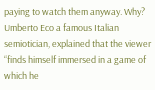paying to watch them anyway. Why? Umberto Eco a famous Italian semiotician, explained that the viewer “finds himself immersed in a game of which he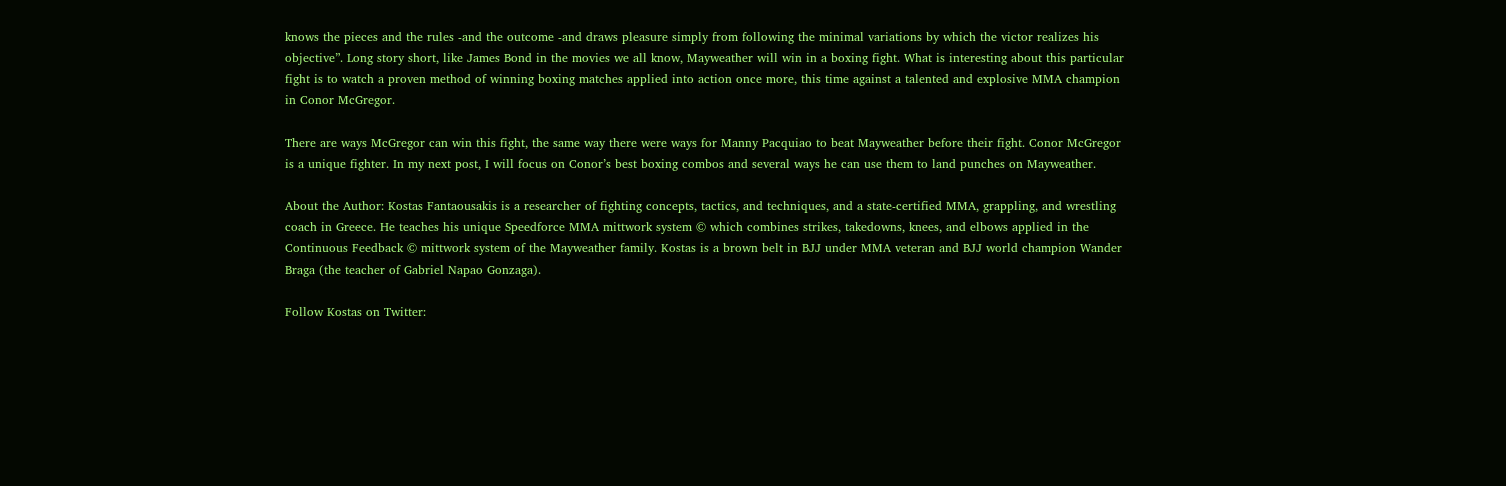knows the pieces and the rules -and the outcome -and draws pleasure simply from following the minimal variations by which the victor realizes his objective”. Long story short, like James Bond in the movies we all know, Mayweather will win in a boxing fight. What is interesting about this particular fight is to watch a proven method of winning boxing matches applied into action once more, this time against a talented and explosive MMA champion in Conor McGregor.

There are ways McGregor can win this fight, the same way there were ways for Manny Pacquiao to beat Mayweather before their fight. Conor McGregor is a unique fighter. In my next post, I will focus on Conor’s best boxing combos and several ways he can use them to land punches on Mayweather.

About the Author: Kostas Fantaousakis is a researcher of fighting concepts, tactics, and techniques, and a state-certified MMA, grappling, and wrestling coach in Greece. He teaches his unique Speedforce MMA mittwork system © which combines strikes, takedowns, knees, and elbows applied in the Continuous Feedback © mittwork system of the Mayweather family. Kostas is a brown belt in BJJ under MMA veteran and BJJ world champion Wander Braga (the teacher of Gabriel Napao Gonzaga).

Follow Kostas on Twitter: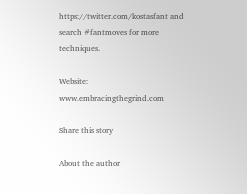https://twitter.com/kostasfant and search #fantmoves for more techniques.

Website: www.embracingthegrind.com

Share this story

About the author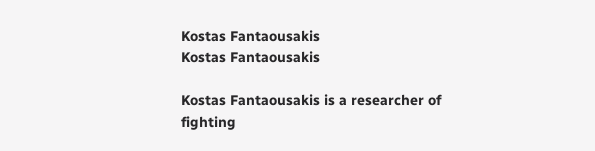Kostas Fantaousakis
Kostas Fantaousakis

Kostas Fantaousakis is a researcher of fighting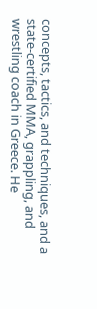concepts, tactics, and techniques, and a state-certified MMA, grappling, and wrestling coach in Greece. He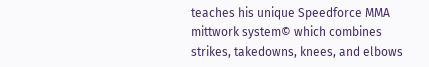teaches his unique Speedforce MMA mittwork system© which combines strikes, takedowns, knees, and elbows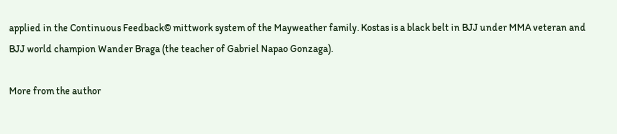applied in the Continuous Feedback© mittwork system of the Mayweather family. Kostas is a black belt in BJJ under MMA veteran and BJJ world champion Wander Braga (the teacher of Gabriel Napao Gonzaga).

More from the author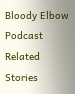Bloody Elbow Podcast
Related Stories